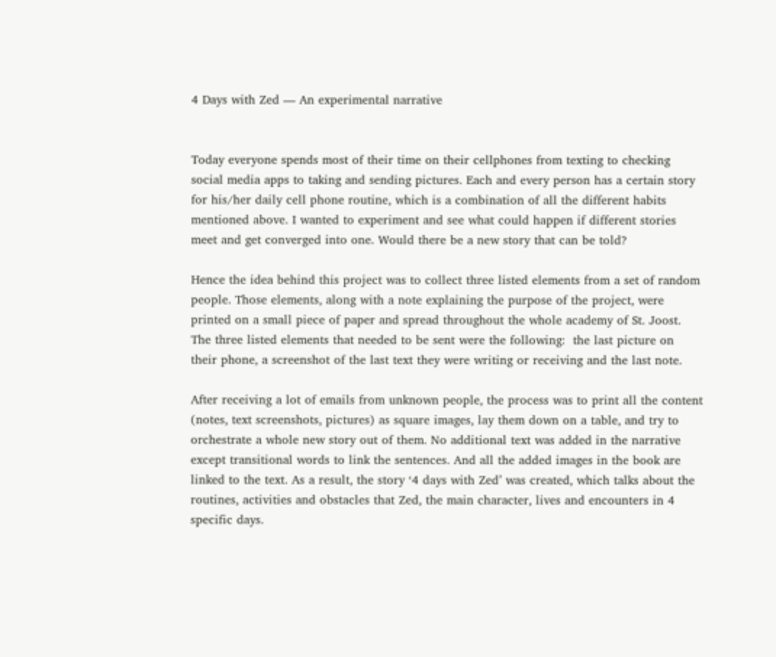4 Days with Zed — An experimental narrative


Today everyone spends most of their time on their cellphones from texting to checking social media apps to taking and sending pictures. Each and every person has a certain story for his/her daily cell phone routine, which is a combination of all the different habits mentioned above. I wanted to experiment and see what could happen if different stories meet and get converged into one. Would there be a new story that can be told?

Hence the idea behind this project was to collect three listed elements from a set of random people. Those elements, along with a note explaining the purpose of the project, were printed on a small piece of paper and spread throughout the whole academy of St. Joost. The three listed elements that needed to be sent were the following:  the last picture on their phone, a screenshot of the last text they were writing or receiving and the last note.

After receiving a lot of emails from unknown people, the process was to print all the content (notes, text screenshots, pictures) as square images, lay them down on a table, and try to orchestrate a whole new story out of them. No additional text was added in the narrative except transitional words to link the sentences. And all the added images in the book are linked to the text. As a result, the story ‘4 days with Zed’ was created, which talks about the routines, activities and obstacles that Zed, the main character, lives and encounters in 4 specific days.